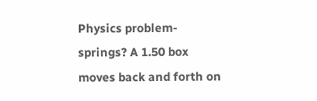Physics problem-springs? A 1.50 box moves back and forth on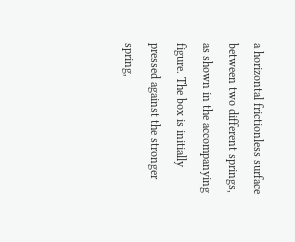a horizontal frictionless surface between two different springs, as shown in the accompanying figure. The box is initially pressed against the stronger spring,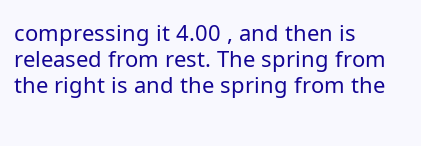compressing it 4.00 , and then is released from rest. The spring from the right is and the spring from the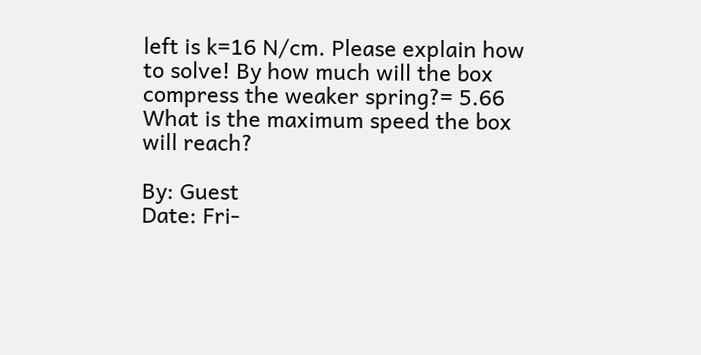left is k=16 N/cm. Please explain how to solve! By how much will the box compress the weaker spring?= 5.66 What is the maximum speed the box will reach?

By: Guest
Date: Fri-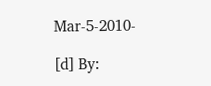Mar-5-2010-

[d] By: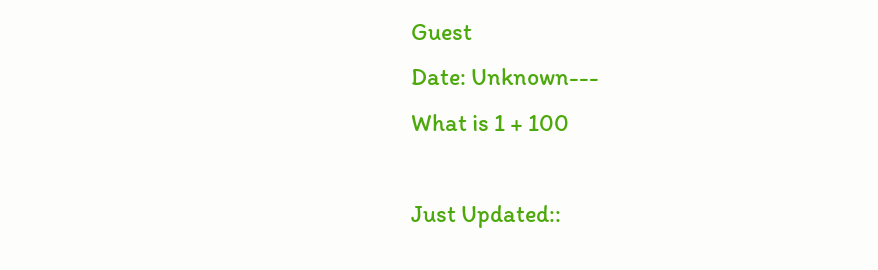Guest
Date: Unknown---
What is 1 + 100

Just Updated::